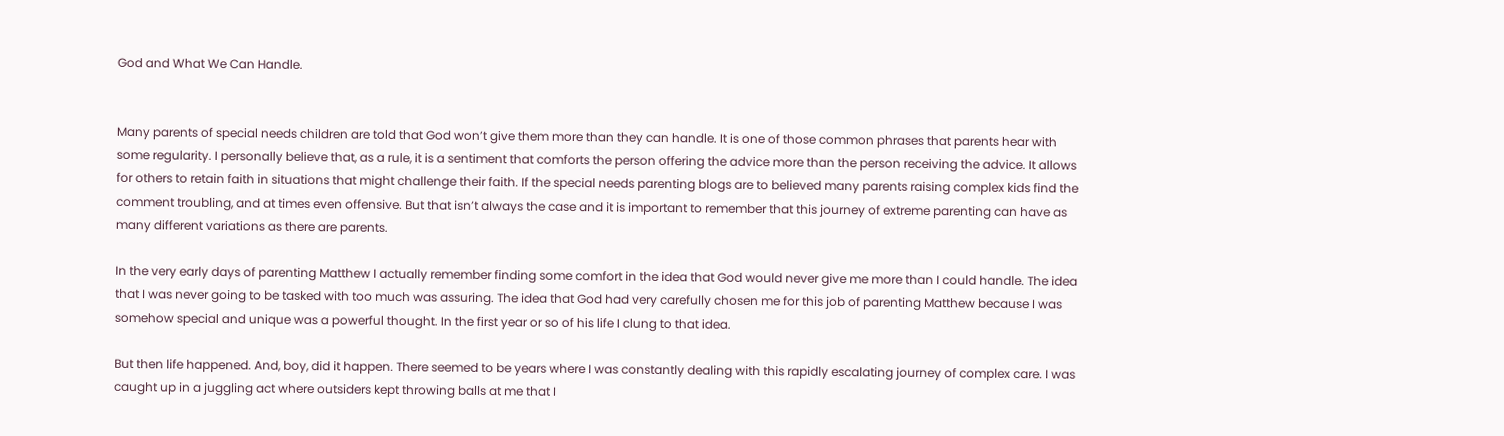God and What We Can Handle.


Many parents of special needs children are told that God won’t give them more than they can handle. It is one of those common phrases that parents hear with some regularity. I personally believe that, as a rule, it is a sentiment that comforts the person offering the advice more than the person receiving the advice. It allows for others to retain faith in situations that might challenge their faith. If the special needs parenting blogs are to believed many parents raising complex kids find the comment troubling, and at times even offensive. But that isn’t always the case and it is important to remember that this journey of extreme parenting can have as many different variations as there are parents.

In the very early days of parenting Matthew I actually remember finding some comfort in the idea that God would never give me more than I could handle. The idea that I was never going to be tasked with too much was assuring. The idea that God had very carefully chosen me for this job of parenting Matthew because I was somehow special and unique was a powerful thought. In the first year or so of his life I clung to that idea.

But then life happened. And, boy, did it happen. There seemed to be years where I was constantly dealing with this rapidly escalating journey of complex care. I was caught up in a juggling act where outsiders kept throwing balls at me that I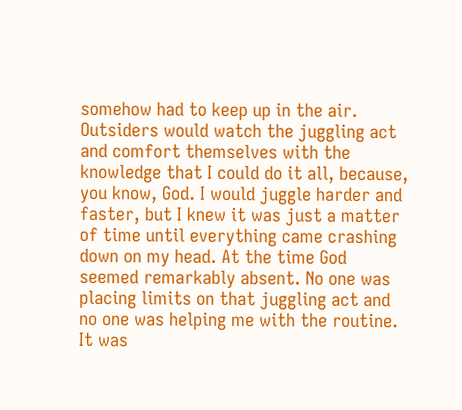somehow had to keep up in the air. Outsiders would watch the juggling act and comfort themselves with the knowledge that I could do it all, because, you know, God. I would juggle harder and faster, but I knew it was just a matter of time until everything came crashing down on my head. At the time God seemed remarkably absent. No one was placing limits on that juggling act and no one was helping me with the routine. It was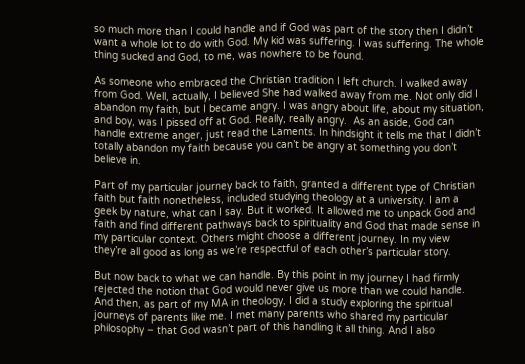so much more than I could handle and if God was part of the story then I didn’t want a whole lot to do with God. My kid was suffering. I was suffering. The whole thing sucked and God, to me, was nowhere to be found.

As someone who embraced the Christian tradition I left church. I walked away from God. Well, actually, I believed She had walked away from me. Not only did I abandon my faith, but I became angry. I was angry about life, about my situation, and boy, was I pissed off at God. Really, really angry.  As an aside, God can handle extreme anger, just read the Laments. In hindsight it tells me that I didn’t totally abandon my faith because you can’t be angry at something you don’t believe in.

Part of my particular journey back to faith, granted a different type of Christian faith but faith nonetheless, included studying theology at a university. I am a geek by nature, what can I say. But it worked. It allowed me to unpack God and faith and find different pathways back to spirituality and God that made sense in my particular context. Others might choose a different journey. In my view they’re all good as long as we’re respectful of each other’s particular story.

But now back to what we can handle. By this point in my journey I had firmly rejected the notion that God would never give us more than we could handle. And then, as part of my MA in theology, I did a study exploring the spiritual journeys of parents like me. I met many parents who shared my particular philosophy – that God wasn’t part of this handling it all thing. And I also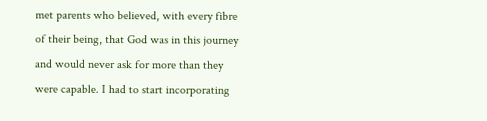met parents who believed, with every fibre of their being, that God was in this journey and would never ask for more than they were capable. I had to start incorporating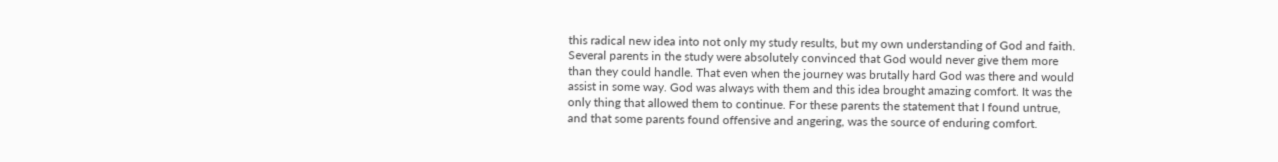this radical new idea into not only my study results, but my own understanding of God and faith.   Several parents in the study were absolutely convinced that God would never give them more than they could handle. That even when the journey was brutally hard God was there and would assist in some way. God was always with them and this idea brought amazing comfort. It was the only thing that allowed them to continue. For these parents the statement that I found untrue, and that some parents found offensive and angering, was the source of enduring comfort.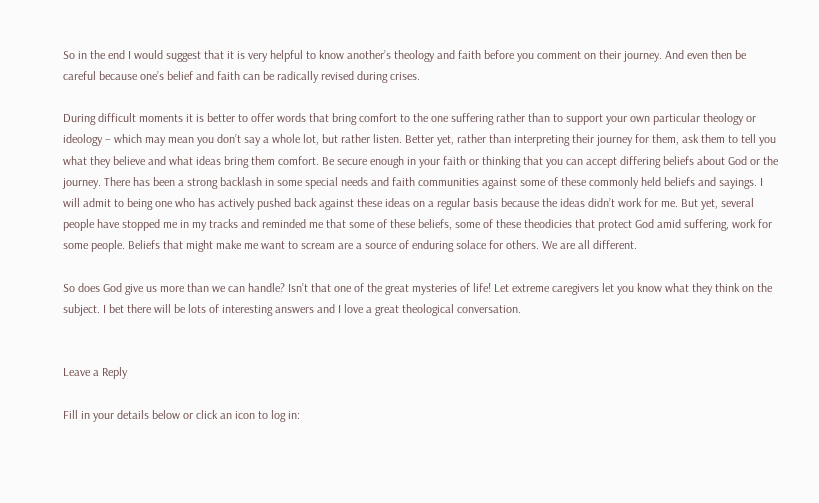So in the end I would suggest that it is very helpful to know another’s theology and faith before you comment on their journey. And even then be careful because one’s belief and faith can be radically revised during crises.

During difficult moments it is better to offer words that bring comfort to the one suffering rather than to support your own particular theology or ideology – which may mean you don’t say a whole lot, but rather listen. Better yet, rather than interpreting their journey for them, ask them to tell you what they believe and what ideas bring them comfort. Be secure enough in your faith or thinking that you can accept differing beliefs about God or the journey. There has been a strong backlash in some special needs and faith communities against some of these commonly held beliefs and sayings. I will admit to being one who has actively pushed back against these ideas on a regular basis because the ideas didn’t work for me. But yet, several people have stopped me in my tracks and reminded me that some of these beliefs, some of these theodicies that protect God amid suffering, work for some people. Beliefs that might make me want to scream are a source of enduring solace for others. We are all different.

So does God give us more than we can handle? Isn’t that one of the great mysteries of life! Let extreme caregivers let you know what they think on the subject. I bet there will be lots of interesting answers and I love a great theological conversation.


Leave a Reply

Fill in your details below or click an icon to log in: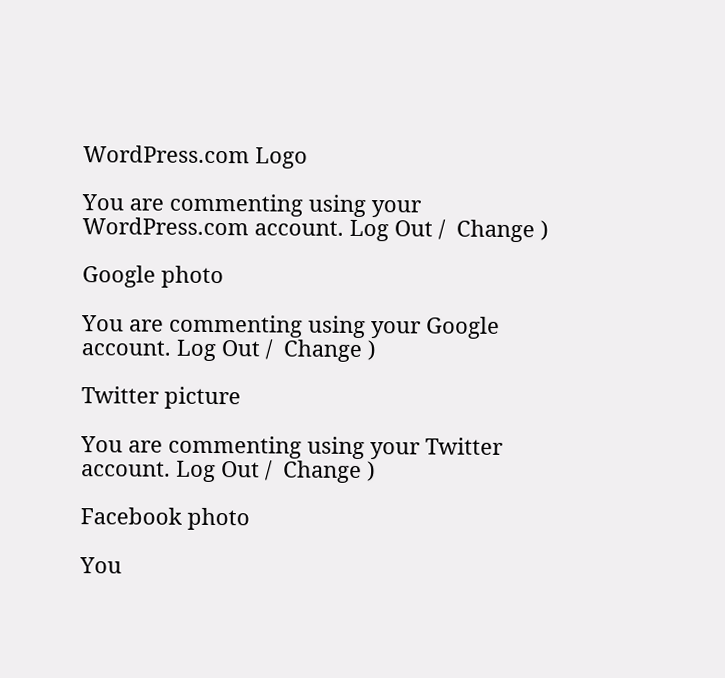WordPress.com Logo

You are commenting using your WordPress.com account. Log Out /  Change )

Google photo

You are commenting using your Google account. Log Out /  Change )

Twitter picture

You are commenting using your Twitter account. Log Out /  Change )

Facebook photo

You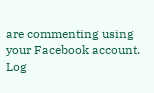are commenting using your Facebook account. Log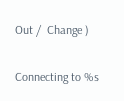Out /  Change )

Connecting to %s